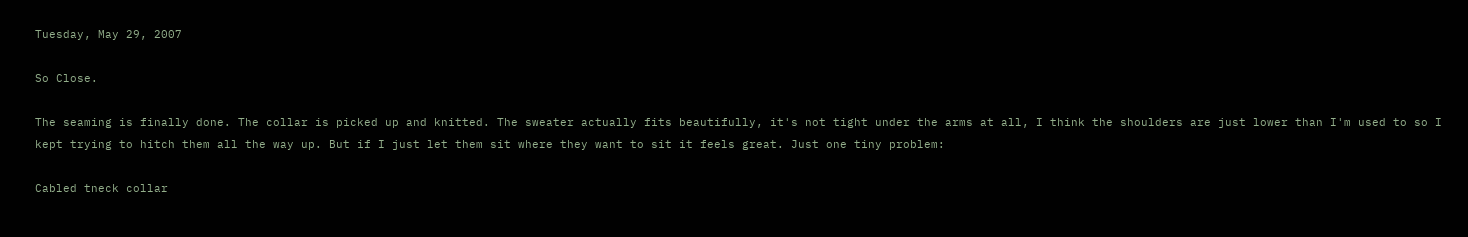Tuesday, May 29, 2007

So Close.

The seaming is finally done. The collar is picked up and knitted. The sweater actually fits beautifully, it's not tight under the arms at all, I think the shoulders are just lower than I'm used to so I kept trying to hitch them all the way up. But if I just let them sit where they want to sit it feels great. Just one tiny problem:

Cabled tneck collar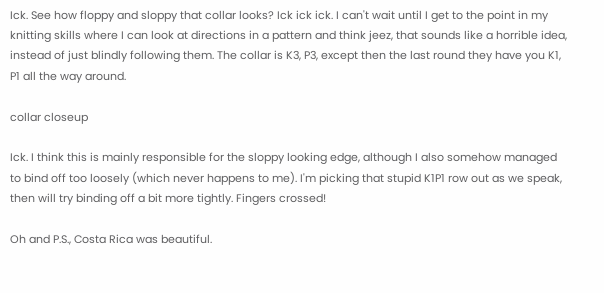Ick. See how floppy and sloppy that collar looks? Ick ick ick. I can't wait until I get to the point in my knitting skills where I can look at directions in a pattern and think jeez, that sounds like a horrible idea, instead of just blindly following them. The collar is K3, P3, except then the last round they have you K1, P1 all the way around.

collar closeup

Ick. I think this is mainly responsible for the sloppy looking edge, although I also somehow managed to bind off too loosely (which never happens to me). I'm picking that stupid K1P1 row out as we speak, then will try binding off a bit more tightly. Fingers crossed!

Oh and P.S., Costa Rica was beautiful.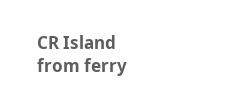CR Island from ferry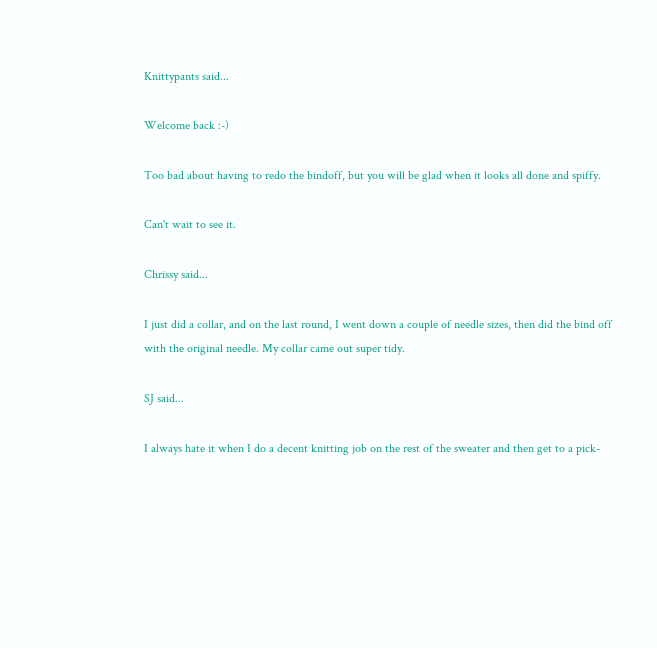Knittypants said...

Welcome back :-)

Too bad about having to redo the bindoff, but you will be glad when it looks all done and spiffy.

Can't wait to see it.

Chrissy said...

I just did a collar, and on the last round, I went down a couple of needle sizes, then did the bind off with the original needle. My collar came out super tidy.

SJ said...

I always hate it when I do a decent knitting job on the rest of the sweater and then get to a pick-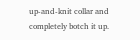up-and-knit collar and completely botch it up.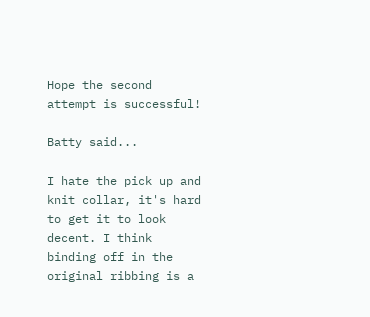Hope the second attempt is successful!

Batty said...

I hate the pick up and knit collar, it's hard to get it to look decent. I think binding off in the original ribbing is a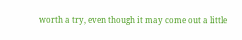worth a try, even though it may come out a little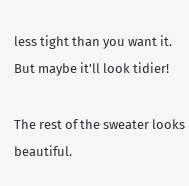less tight than you want it. But maybe it'll look tidier!

The rest of the sweater looks beautiful.